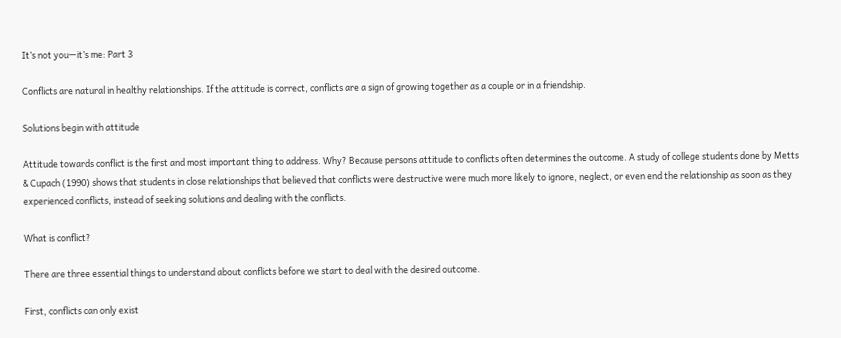It’s not you—it’s me: Part 3

Conflicts are natural in healthy relationships. If the attitude is correct, conflicts are a sign of growing together as a couple or in a friendship.

Solutions begin with attitude

Attitude towards conflict is the first and most important thing to address. Why? Because persons attitude to conflicts often determines the outcome. A study of college students done by Metts & Cupach (1990) shows that students in close relationships that believed that conflicts were destructive were much more likely to ignore, neglect, or even end the relationship as soon as they experienced conflicts, instead of seeking solutions and dealing with the conflicts.

What is conflict?

There are three essential things to understand about conflicts before we start to deal with the desired outcome.

First, conflicts can only exist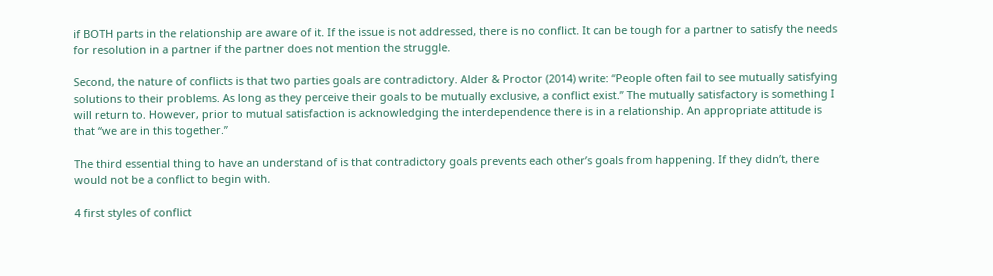if BOTH parts in the relationship are aware of it. If the issue is not addressed, there is no conflict. It can be tough for a partner to satisfy the needs for resolution in a partner if the partner does not mention the struggle.

Second, the nature of conflicts is that two parties goals are contradictory. Alder & Proctor (2014) write: “People often fail to see mutually satisfying solutions to their problems. As long as they perceive their goals to be mutually exclusive, a conflict exist.” The mutually satisfactory is something I will return to. However, prior to mutual satisfaction is acknowledging the interdependence there is in a relationship. An appropriate attitude is that “we are in this together.”

The third essential thing to have an understand of is that contradictory goals prevents each other’s goals from happening. If they didn’t, there would not be a conflict to begin with.

4 first styles of conflict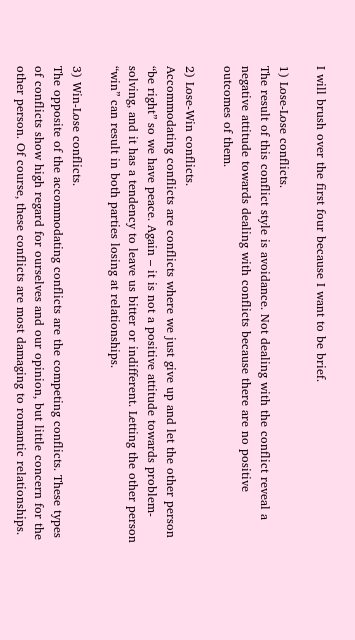I will brush over the first four because I want to be brief.

1) Lose-Lose conflicts.
The result of this conflict style is avoidance. Not dealing with the conflict reveal a negative attitude towards dealing with conflicts because there are no positive outcomes of them.

2) Lose-Win conflicts.
Accommodating conflicts are conflicts where we just give up and let the other person “be right” so we have peace. Again – it is not a positive attitude towards problem-solving, and it has a tendency to leave us bitter or indifferent. Letting the other person “win” can result in both parties losing at relationships.

3) Win-Lose conflicts.
The opposite of the accommodating conflicts are the competing conflicts. These types of conflicts show high regard for ourselves and our opinion, but little concern for the other person. Of course, these conflicts are most damaging to romantic relationships.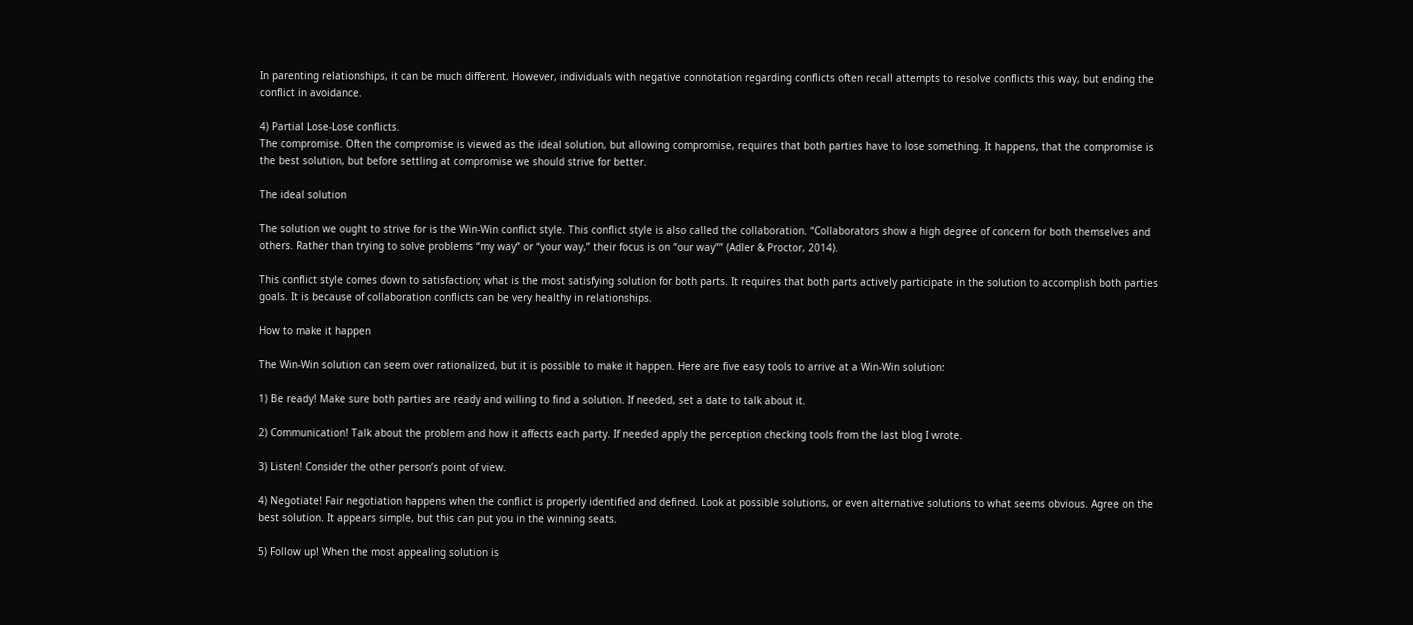In parenting relationships, it can be much different. However, individuals with negative connotation regarding conflicts often recall attempts to resolve conflicts this way, but ending the conflict in avoidance.

4) Partial Lose-Lose conflicts.
The compromise. Often the compromise is viewed as the ideal solution, but allowing compromise, requires that both parties have to lose something. It happens, that the compromise is the best solution, but before settling at compromise we should strive for better.

The ideal solution

The solution we ought to strive for is the Win-Win conflict style. This conflict style is also called the collaboration. “Collaborators show a high degree of concern for both themselves and others. Rather than trying to solve problems “my way” or “your way,” their focus is on “our way”” (Adler & Proctor, 2014).

This conflict style comes down to satisfaction; what is the most satisfying solution for both parts. It requires that both parts actively participate in the solution to accomplish both parties goals. It is because of collaboration conflicts can be very healthy in relationships.

How to make it happen

The Win-Win solution can seem over rationalized, but it is possible to make it happen. Here are five easy tools to arrive at a Win-Win solution:

1) Be ready! Make sure both parties are ready and willing to find a solution. If needed, set a date to talk about it.

2) Communication! Talk about the problem and how it affects each party. If needed apply the perception checking tools from the last blog I wrote.

3) Listen! Consider the other person’s point of view.

4) Negotiate! Fair negotiation happens when the conflict is properly identified and defined. Look at possible solutions, or even alternative solutions to what seems obvious. Agree on the best solution. It appears simple, but this can put you in the winning seats.

5) Follow up! When the most appealing solution is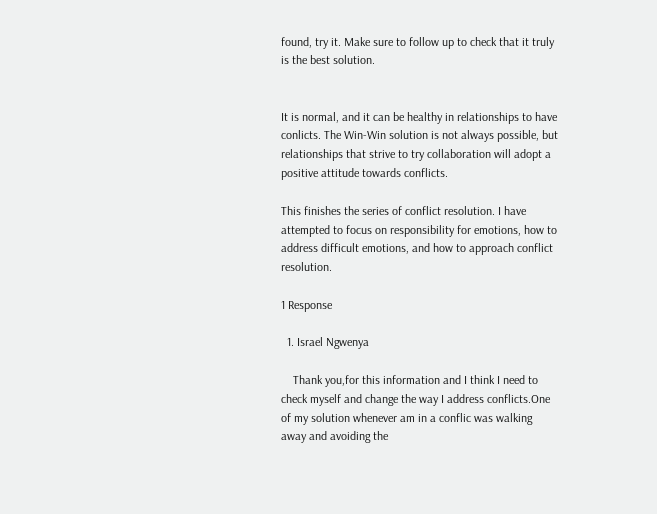found, try it. Make sure to follow up to check that it truly is the best solution.


It is normal, and it can be healthy in relationships to have conlicts. The Win-Win solution is not always possible, but relationships that strive to try collaboration will adopt a positive attitude towards conflicts.

This finishes the series of conflict resolution. I have attempted to focus on responsibility for emotions, how to address difficult emotions, and how to approach conflict resolution.

1 Response

  1. Israel Ngwenya

    Thank you,for this information and I think I need to check myself and change the way I address conflicts.One of my solution whenever am in a conflic was walking away and avoiding the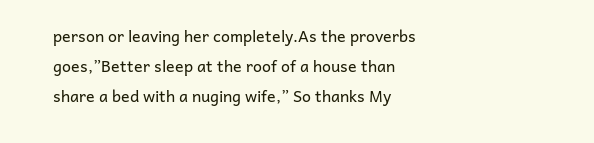person or leaving her completely.As the proverbs goes,”Better sleep at the roof of a house than share a bed with a nuging wife,” So thanks My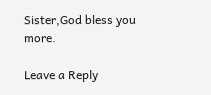Sister,God bless you more.

Leave a Reply